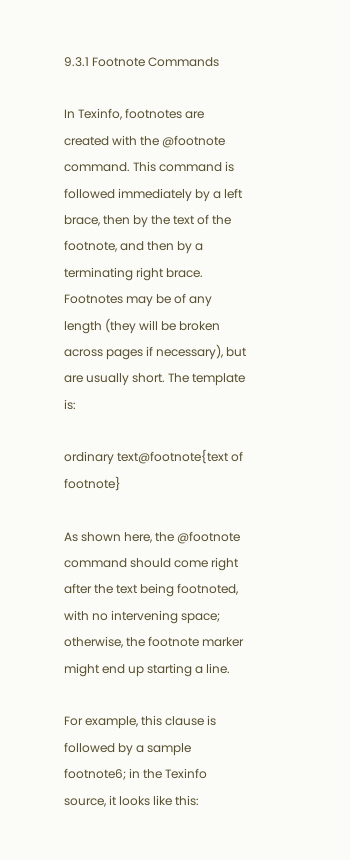9.3.1 Footnote Commands

In Texinfo, footnotes are created with the @footnote command. This command is followed immediately by a left brace, then by the text of the footnote, and then by a terminating right brace. Footnotes may be of any length (they will be broken across pages if necessary), but are usually short. The template is:

ordinary text@footnote{text of footnote}

As shown here, the @footnote command should come right after the text being footnoted, with no intervening space; otherwise, the footnote marker might end up starting a line.

For example, this clause is followed by a sample footnote6; in the Texinfo source, it looks like this: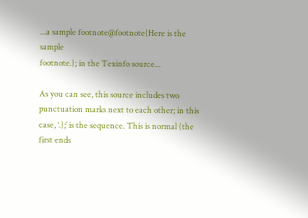...a sample footnote@footnote{Here is the sample
footnote.}; in the Texinfo source...

As you can see, this source includes two punctuation marks next to each other; in this case, ‘.};’ is the sequence. This is normal (the first ends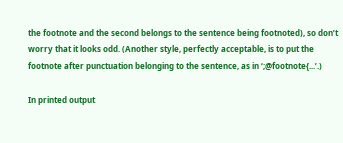the footnote and the second belongs to the sentence being footnoted), so don’t worry that it looks odd. (Another style, perfectly acceptable, is to put the footnote after punctuation belonging to the sentence, as in ‘;@footnote{...’.)

In printed output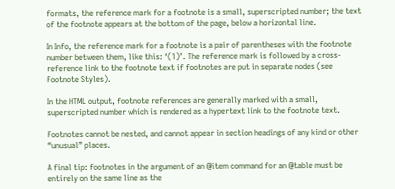formats, the reference mark for a footnote is a small, superscripted number; the text of the footnote appears at the bottom of the page, below a horizontal line.

In Info, the reference mark for a footnote is a pair of parentheses with the footnote number between them, like this: ‘(1)’. The reference mark is followed by a cross-reference link to the footnote text if footnotes are put in separate nodes (see Footnote Styles).

In the HTML output, footnote references are generally marked with a small, superscripted number which is rendered as a hypertext link to the footnote text.

Footnotes cannot be nested, and cannot appear in section headings of any kind or other “unusual” places.

A final tip: footnotes in the argument of an @item command for an @table must be entirely on the same line as the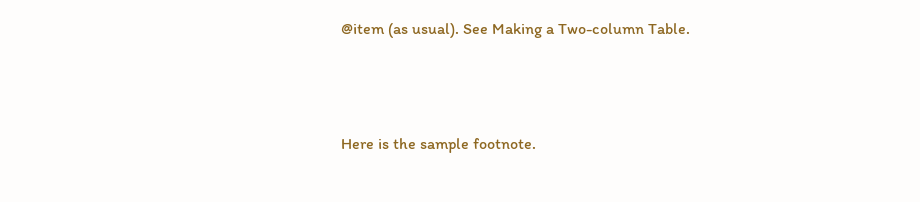@item (as usual). See Making a Two-column Table.



Here is the sample footnote.